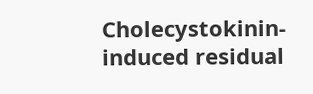Cholecystokinin-induced residual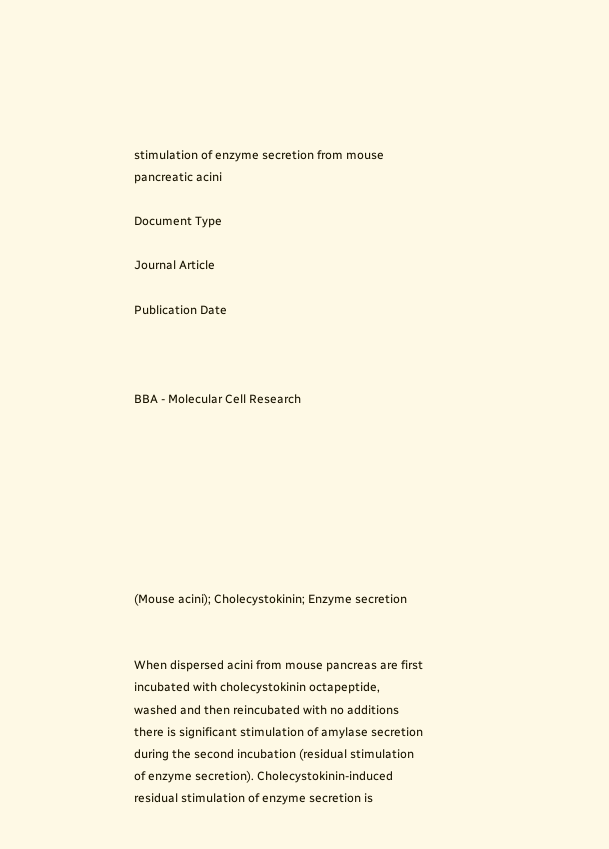stimulation of enzyme secretion from mouse pancreatic acini

Document Type

Journal Article

Publication Date



BBA - Molecular Cell Research








(Mouse acini); Cholecystokinin; Enzyme secretion


When dispersed acini from mouse pancreas are first incubated with cholecystokinin octapeptide, washed and then reincubated with no additions there is significant stimulation of amylase secretion during the second incubation (residual stimulation of enzyme secretion). Cholecystokinin-induced residual stimulation of enzyme secretion is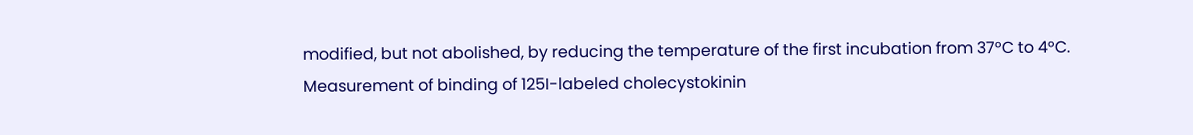modified, but not abolished, by reducing the temperature of the first incubation from 37°C to 4°C. Measurement of binding of 125I-labeled cholecystokinin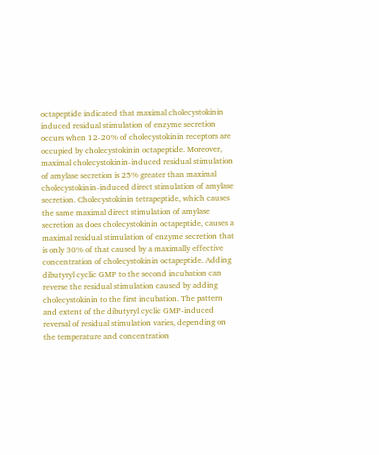octapeptide indicated that maximal cholecystokinin induced residual stimulation of enzyme secretion occurs when 12-20% of cholecystokinin receptors are occupied by cholecystokinin octapeptide. Moreover, maximal cholecystokinin-induced residual stimulation of amylase secretion is 25% greater than maximal cholecystokinin-induced direct stimulation of amylase secretion. Cholecystokinin tetrapeptide, which causes the same maximal direct stimulation of amylase secretion as does cholecystokinin octapeptide, causes a maximal residual stimulation of enzyme secretion that is only 30% of that caused by a maximally effective concentration of cholecystokinin octapeptide. Adding dibutyryl cyclic GMP to the second incubation can reverse the residual stimulation caused by adding cholecystokinin to the first incubation. The pattern and extent of the dibutyryl cyclic GMP-induced reversal of residual stimulation varies, depending on the temperature and concentration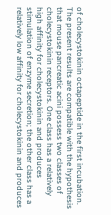of cholecystokinin octapeptide in the first incubation. The present results are compatible with the hypothesis that mouse pancreatic acini possess two classes of cholecystokinin receptors. One class has a relatively high affinity for cholecystokinin and produces stimulation of enzyme secretion; the other class has a relatively low affinity for cholecystokinin and produces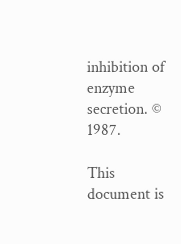inhibition of enzyme secretion. © 1987.

This document is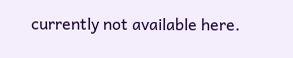currently not available here.